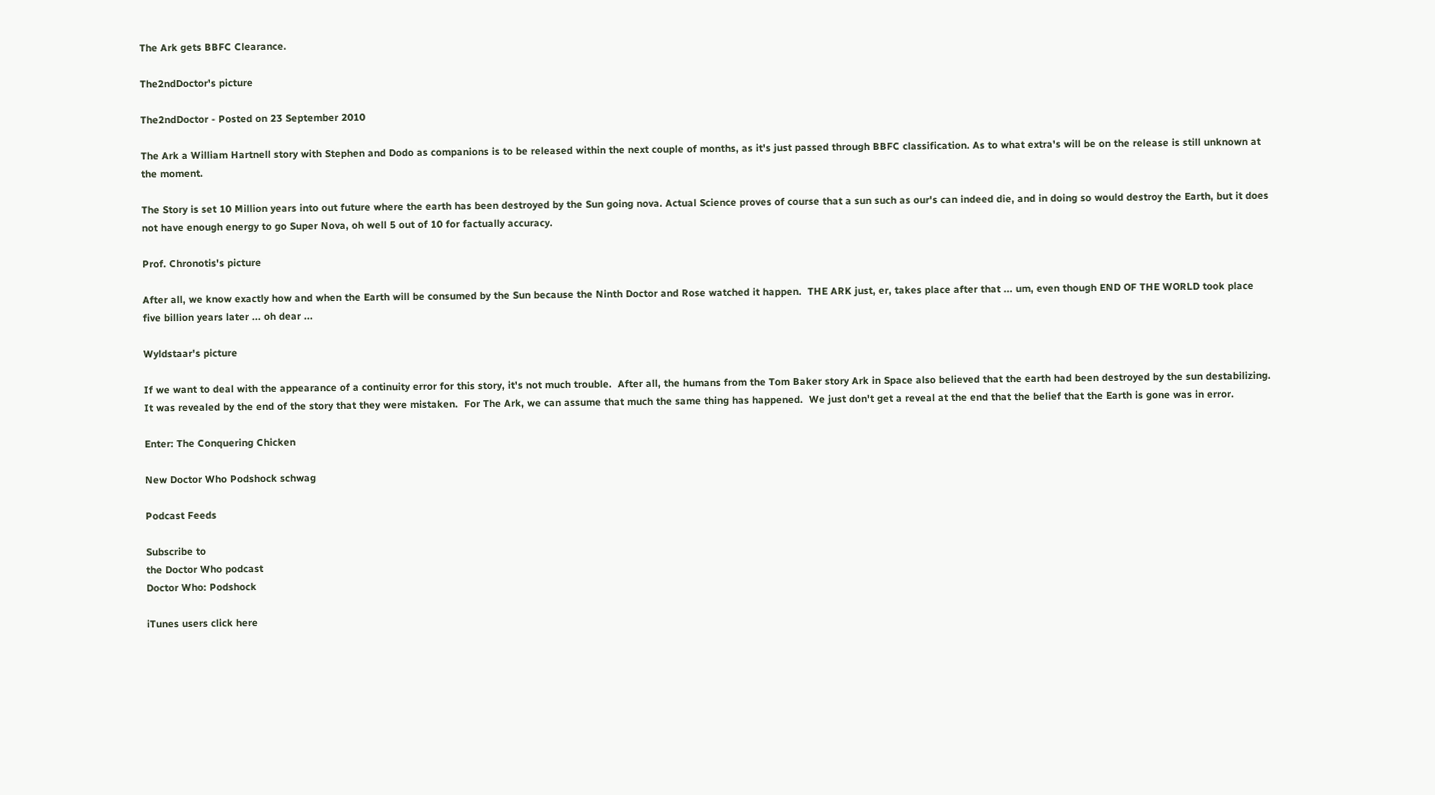The Ark gets BBFC Clearance.

The2ndDoctor's picture

The2ndDoctor - Posted on 23 September 2010

The Ark a William Hartnell story with Stephen and Dodo as companions is to be released within the next couple of months, as it's just passed through BBFC classification. As to what extra's will be on the release is still unknown at the moment.

The Story is set 10 Million years into out future where the earth has been destroyed by the Sun going nova. Actual Science proves of course that a sun such as our's can indeed die, and in doing so would destroy the Earth, but it does not have enough energy to go Super Nova, oh well 5 out of 10 for factually accuracy.

Prof. Chronotis's picture

After all, we know exactly how and when the Earth will be consumed by the Sun because the Ninth Doctor and Rose watched it happen.  THE ARK just, er, takes place after that ... um, even though END OF THE WORLD took place five billion years later ... oh dear ...

Wyldstaar's picture

If we want to deal with the appearance of a continuity error for this story, it's not much trouble.  After all, the humans from the Tom Baker story Ark in Space also believed that the earth had been destroyed by the sun destabilizing.  It was revealed by the end of the story that they were mistaken.  For The Ark, we can assume that much the same thing has happened.  We just don't get a reveal at the end that the belief that the Earth is gone was in error.

Enter: The Conquering Chicken

New Doctor Who Podshock schwag

Podcast Feeds

Subscribe to
the Doctor Who podcast
Doctor Who: Podshock

iTunes users click here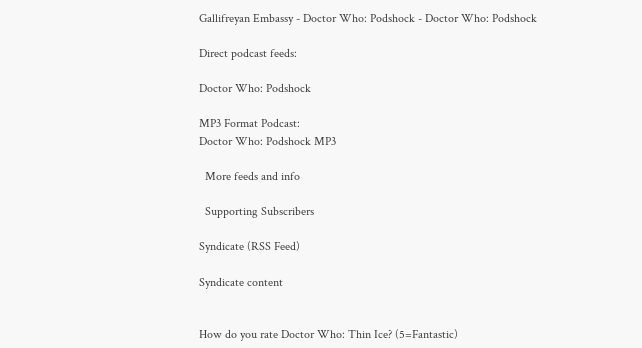Gallifreyan Embassy - Doctor Who: Podshock - Doctor Who: Podshock

Direct podcast feeds:

Doctor Who: Podshock

MP3 Format Podcast:
Doctor Who: Podshock MP3

  More feeds and info

  Supporting Subscribers

Syndicate (RSS Feed)

Syndicate content


How do you rate Doctor Who: Thin Ice? (5=Fantastic)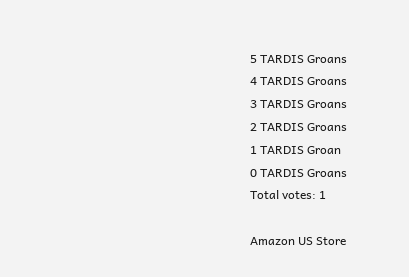5 TARDIS Groans
4 TARDIS Groans
3 TARDIS Groans
2 TARDIS Groans
1 TARDIS Groan
0 TARDIS Groans
Total votes: 1

Amazon US Store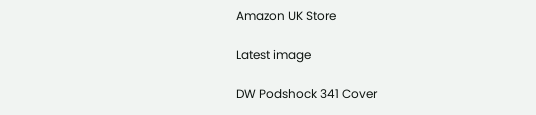Amazon UK Store

Latest image

DW Podshock 341 Cover